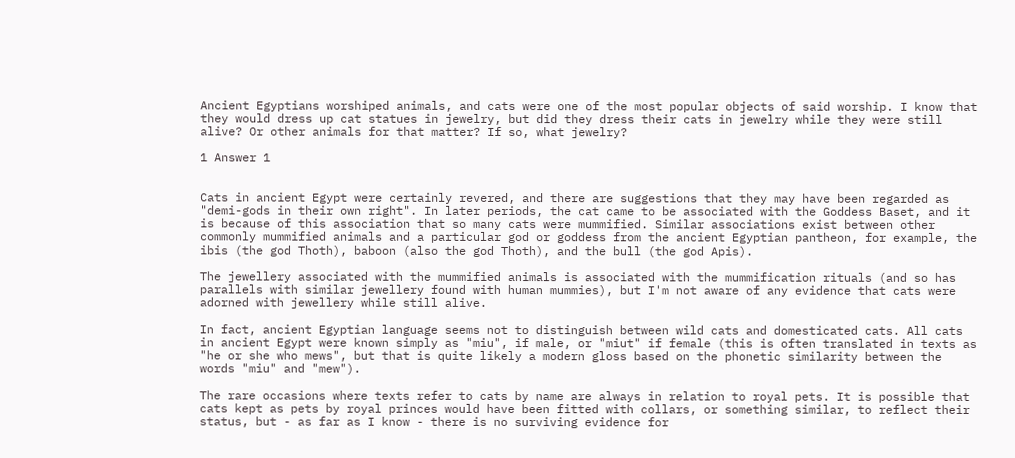Ancient Egyptians worshiped animals, and cats were one of the most popular objects of said worship. I know that they would dress up cat statues in jewelry, but did they dress their cats in jewelry while they were still alive? Or other animals for that matter? If so, what jewelry?

1 Answer 1


Cats in ancient Egypt were certainly revered, and there are suggestions that they may have been regarded as "demi-gods in their own right". In later periods, the cat came to be associated with the Goddess Baset, and it is because of this association that so many cats were mummified. Similar associations exist between other commonly mummified animals and a particular god or goddess from the ancient Egyptian pantheon, for example, the ibis (the god Thoth), baboon (also the god Thoth), and the bull (the god Apis).

The jewellery associated with the mummified animals is associated with the mummification rituals (and so has parallels with similar jewellery found with human mummies), but I'm not aware of any evidence that cats were adorned with jewellery while still alive.

In fact, ancient Egyptian language seems not to distinguish between wild cats and domesticated cats. All cats in ancient Egypt were known simply as "miu", if male, or "miut" if female (this is often translated in texts as "he or she who mews", but that is quite likely a modern gloss based on the phonetic similarity between the words "miu" and "mew").

The rare occasions where texts refer to cats by name are always in relation to royal pets. It is possible that cats kept as pets by royal princes would have been fitted with collars, or something similar, to reflect their status, but - as far as I know - there is no surviving evidence for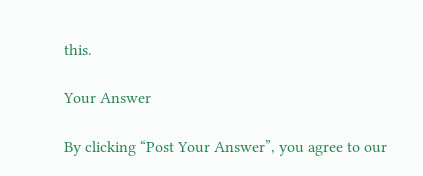this.

Your Answer

By clicking “Post Your Answer”, you agree to our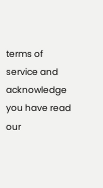terms of service and acknowledge you have read our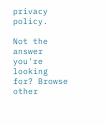privacy policy.

Not the answer you're looking for? Browse other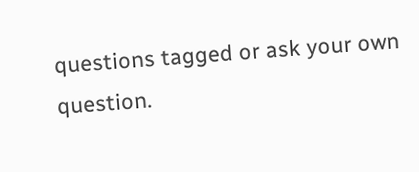questions tagged or ask your own question.